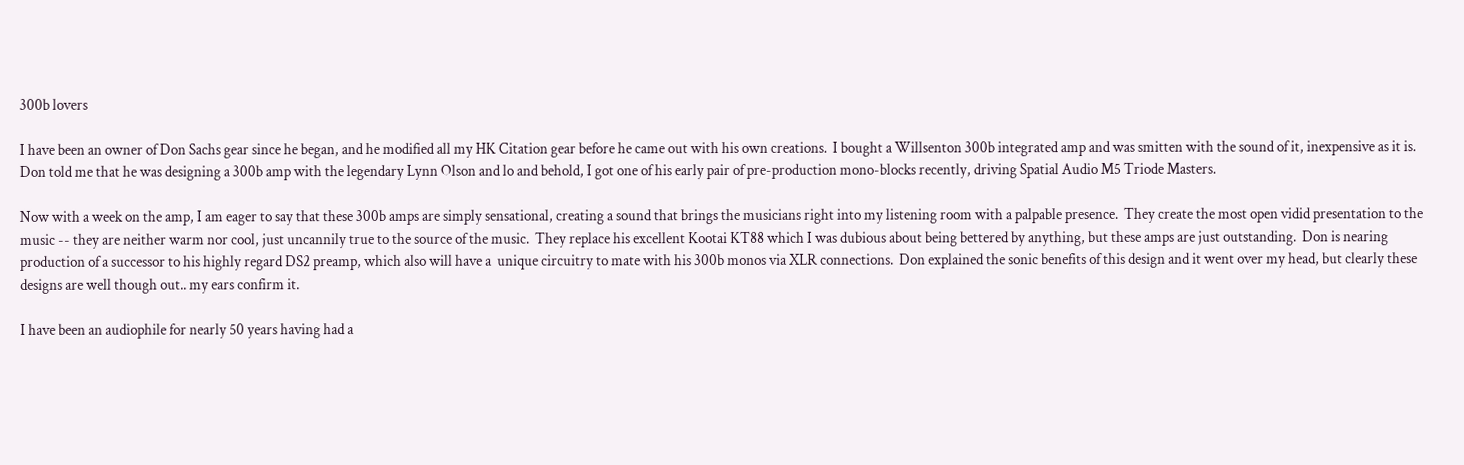300b lovers

I have been an owner of Don Sachs gear since he began, and he modified all my HK Citation gear before he came out with his own creations.  I bought a Willsenton 300b integrated amp and was smitten with the sound of it, inexpensive as it is.  Don told me that he was designing a 300b amp with the legendary Lynn Olson and lo and behold, I got one of his early pair of pre-production mono-blocks recently, driving Spatial Audio M5 Triode Masters.

Now with a week on the amp, I am eager to say that these 300b amps are simply sensational, creating a sound that brings the musicians right into my listening room with a palpable presence.  They create the most open vidid presentation to the music -- they are neither warm nor cool, just uncannily true to the source of the music.  They replace his excellent Kootai KT88 which I was dubious about being bettered by anything, but these amps are just outstanding.  Don is nearing production of a successor to his highly regard DS2 preamp, which also will have a  unique circuitry to mate with his 300b monos via XLR connections.  Don explained the sonic benefits of this design and it went over my head, but clearly these designs are well though out.. my ears confirm it.

I have been an audiophile for nearly 50 years having had a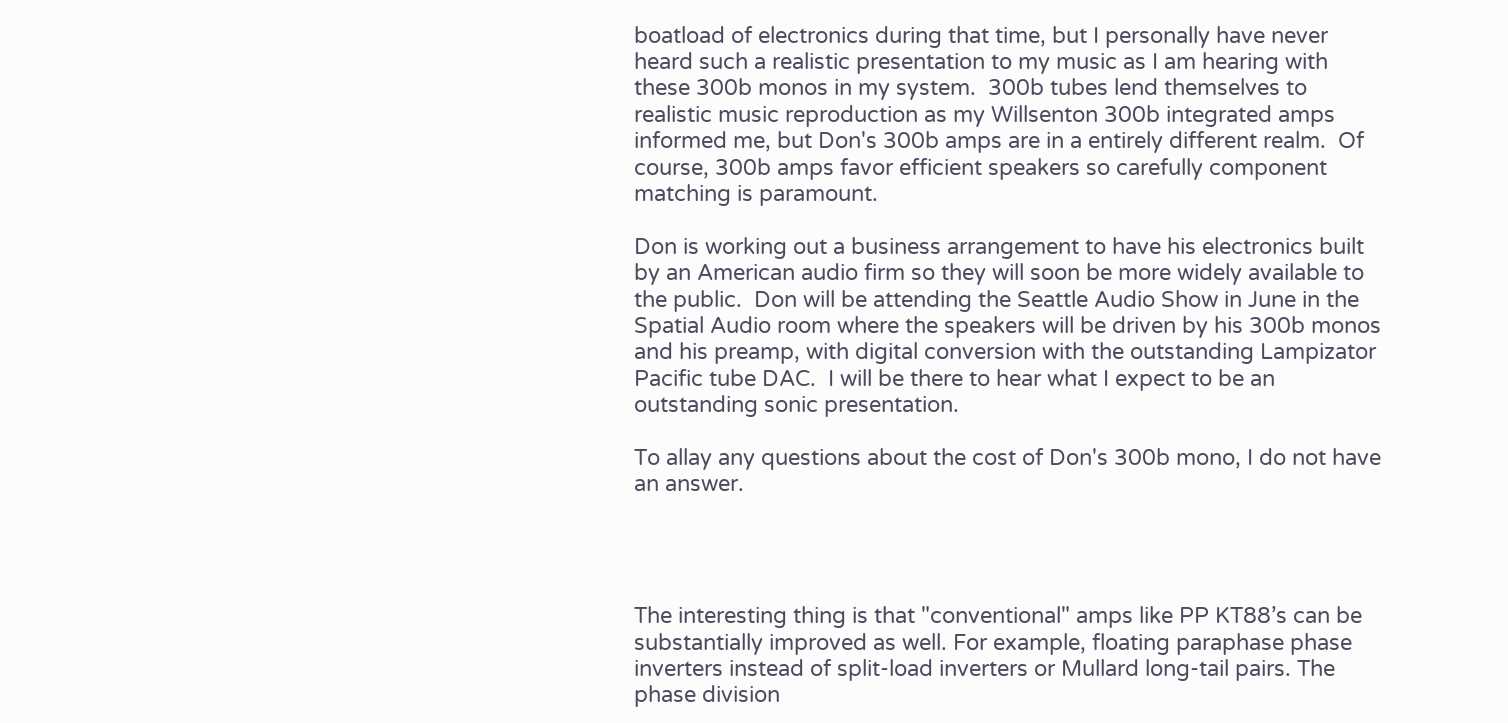boatload of electronics during that time, but I personally have never heard such a realistic presentation to my music as I am hearing with these 300b monos in my system.  300b tubes lend themselves to realistic music reproduction as my Willsenton 300b integrated amps informed me, but Don's 300b amps are in a entirely different realm.  Of course, 300b amps favor efficient speakers so carefully component matching is paramount.

Don is working out a business arrangement to have his electronics built by an American audio firm so they will soon be more widely available to the public.  Don will be attending the Seattle Audio Show in June in the Spatial Audio room where the speakers will be driven by his 300b monos and his preamp, with digital conversion with the outstanding Lampizator Pacific tube DAC.  I will be there to hear what I expect to be an outstanding sonic presentation.

To allay any questions about the cost of Don's 300b mono, I do not have an answer.




The interesting thing is that "conventional" amps like PP KT88’s can be substantially improved as well. For example, floating paraphase phase inverters instead of split-load inverters or Mullard long-tail pairs. The phase division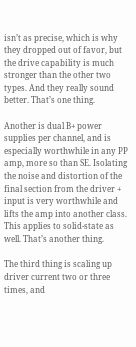isn’t as precise, which is why they dropped out of favor, but the drive capability is much stronger than the other two types. And they really sound better. That’s one thing.

Another is dual B+ power supplies per channel, and is especially worthwhile in any PP amp, more so than SE. Isolating the noise and distortion of the final section from the driver + input is very worthwhile and lifts the amp into another class. This applies to solid-state as well. That’s another thing.

The third thing is scaling up driver current two or three times, and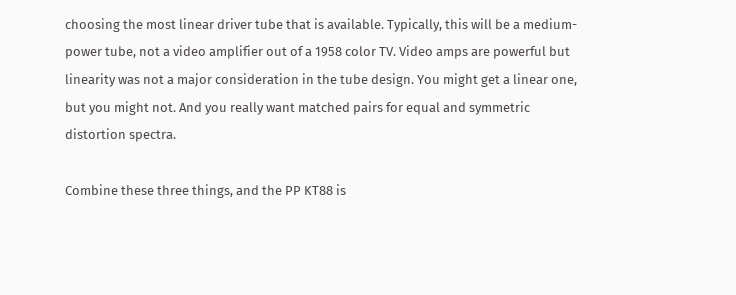choosing the most linear driver tube that is available. Typically, this will be a medium-power tube, not a video amplifier out of a 1958 color TV. Video amps are powerful but linearity was not a major consideration in the tube design. You might get a linear one, but you might not. And you really want matched pairs for equal and symmetric distortion spectra.

Combine these three things, and the PP KT88 is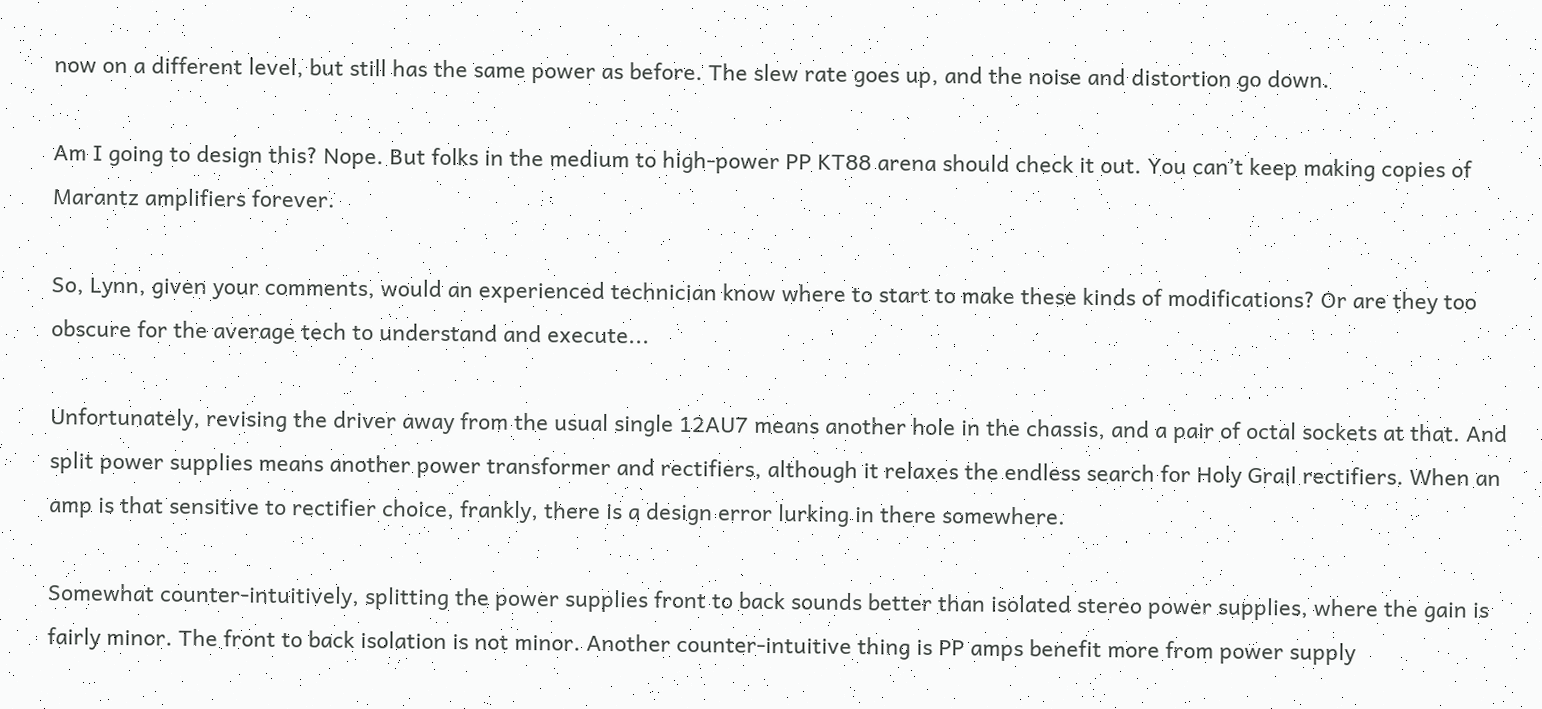now on a different level, but still has the same power as before. The slew rate goes up, and the noise and distortion go down.

Am I going to design this? Nope. But folks in the medium to high-power PP KT88 arena should check it out. You can’t keep making copies of Marantz amplifiers forever.

So, Lynn, given your comments, would an experienced technician know where to start to make these kinds of modifications? Or are they too obscure for the average tech to understand and execute...

Unfortunately, revising the driver away from the usual single 12AU7 means another hole in the chassis, and a pair of octal sockets at that. And split power supplies means another power transformer and rectifiers, although it relaxes the endless search for Holy Grail rectifiers. When an amp is that sensitive to rectifier choice, frankly, there is a design error lurking in there somewhere.

Somewhat counter-intuitively, splitting the power supplies front to back sounds better than isolated stereo power supplies, where the gain is fairly minor. The front to back isolation is not minor. Another counter-intuitive thing is PP amps benefit more from power supply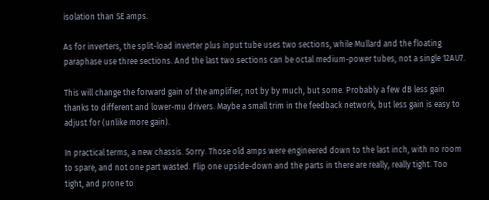isolation than SE amps.

As for inverters, the split-load inverter plus input tube uses two sections, while Mullard and the floating paraphase use three sections. And the last two sections can be octal medium-power tubes, not a single 12AU7.

This will change the forward gain of the amplifier, not by by much, but some. Probably a few dB less gain thanks to different and lower-mu drivers. Maybe a small trim in the feedback network, but less gain is easy to adjust for (unlike more gain).

In practical terms, a new chassis. Sorry. Those old amps were engineered down to the last inch, with no room to spare, and not one part wasted. Flip one upside-down and the parts in there are really, really tight. Too tight, and prone to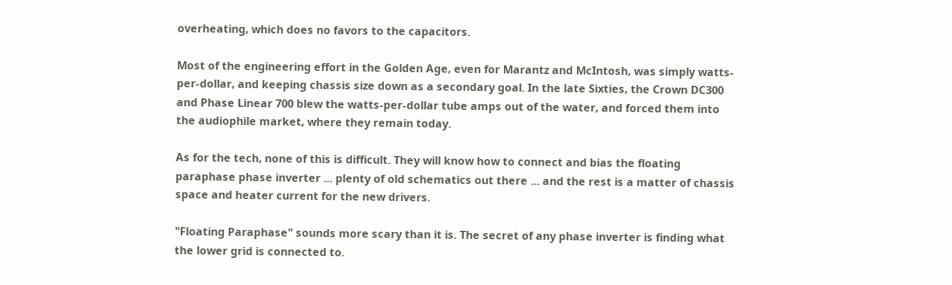overheating, which does no favors to the capacitors.

Most of the engineering effort in the Golden Age, even for Marantz and McIntosh, was simply watts-per-dollar, and keeping chassis size down as a secondary goal. In the late Sixties, the Crown DC300 and Phase Linear 700 blew the watts-per-dollar tube amps out of the water, and forced them into the audiophile market, where they remain today.

As for the tech, none of this is difficult. They will know how to connect and bias the floating paraphase phase inverter ... plenty of old schematics out there ... and the rest is a matter of chassis space and heater current for the new drivers.

"Floating Paraphase" sounds more scary than it is. The secret of any phase inverter is finding what the lower grid is connected to.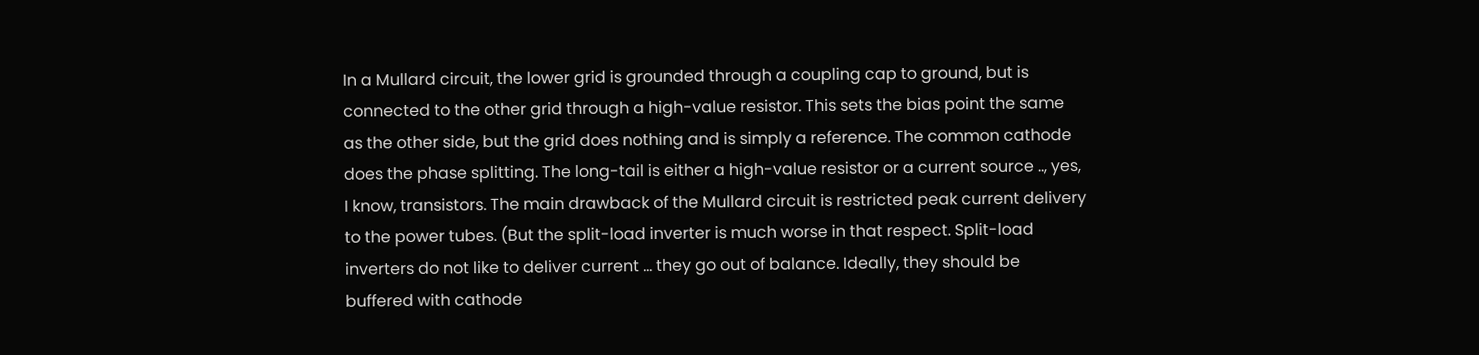In a Mullard circuit, the lower grid is grounded through a coupling cap to ground, but is connected to the other grid through a high-value resistor. This sets the bias point the same as the other side, but the grid does nothing and is simply a reference. The common cathode does the phase splitting. The long-tail is either a high-value resistor or a current source .., yes, I know, transistors. The main drawback of the Mullard circuit is restricted peak current delivery to the power tubes. (But the split-load inverter is much worse in that respect. Split-load inverters do not like to deliver current ... they go out of balance. Ideally, they should be buffered with cathode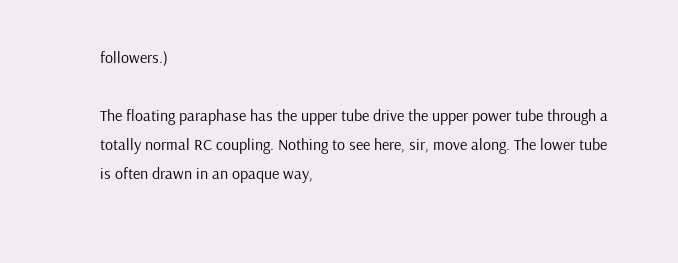followers.)

The floating paraphase has the upper tube drive the upper power tube through a totally normal RC coupling. Nothing to see here, sir, move along. The lower tube is often drawn in an opaque way,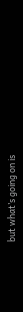but what’s going on is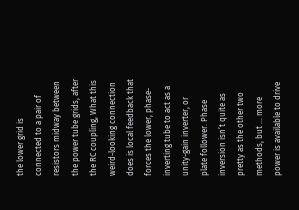the lower grid is connected to a pair of resistors midway between the power tube grids, after the RC coupling, What this weird-looking connection does is local feedback that forces the lower, phase-inverting tube to act as a unity-gain inverter, or plate follower. Phase inversion isn’t quite as pretty as the other two methods, but ... more power is available to drive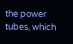the power tubes, which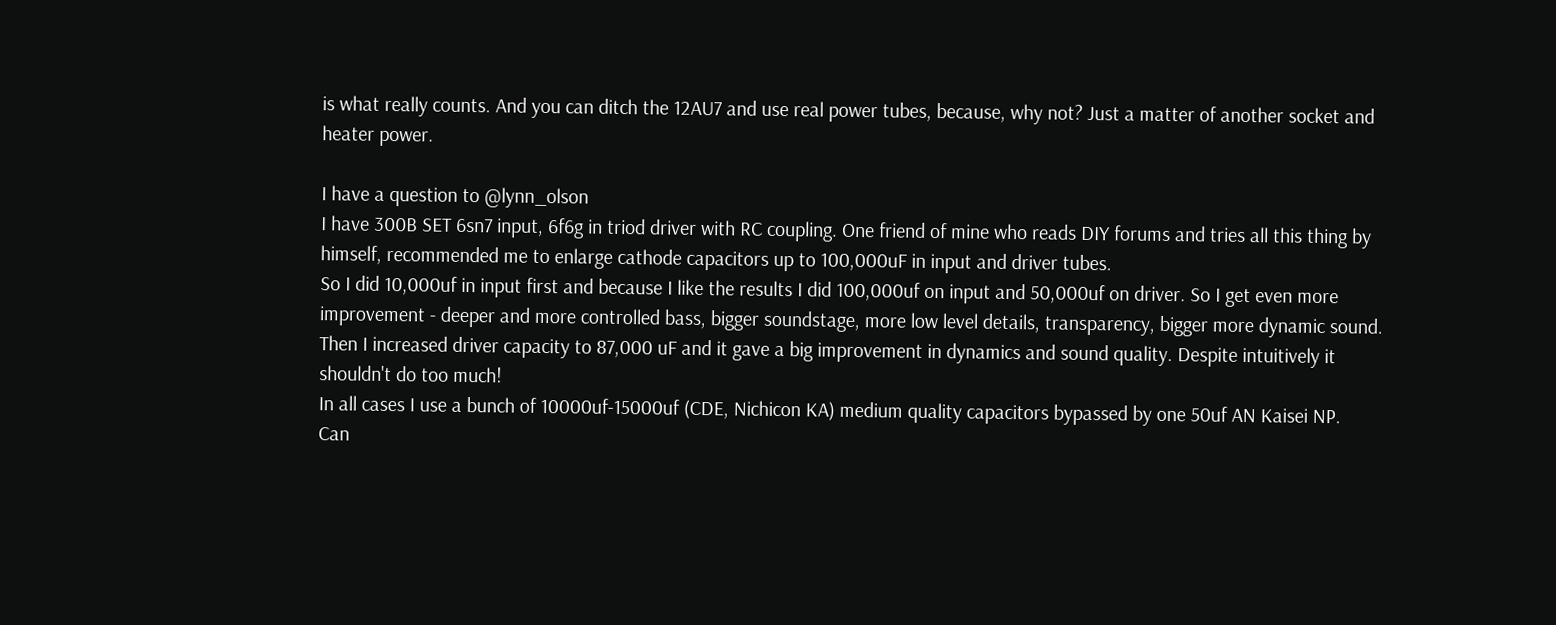is what really counts. And you can ditch the 12AU7 and use real power tubes, because, why not? Just a matter of another socket and heater power.

I have a question to @lynn_olson
I have 300B SET 6sn7 input, 6f6g in triod driver with RC coupling. One friend of mine who reads DIY forums and tries all this thing by himself, recommended me to enlarge cathode capacitors up to 100,000uF in input and driver tubes.
So I did 10,000uf in input first and because I like the results I did 100,000uf on input and 50,000uf on driver. So I get even more improvement - deeper and more controlled bass, bigger soundstage, more low level details, transparency, bigger more dynamic sound.
Then I increased driver capacity to 87,000 uF and it gave a big improvement in dynamics and sound quality. Despite intuitively it shouldn't do too much!
In all cases I use a bunch of 10000uf-15000uf (CDE, Nichicon KA) medium quality capacitors bypassed by one 50uf AN Kaisei NP.
Can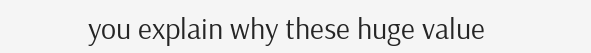you explain why these huge value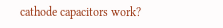cathode capacitors work?